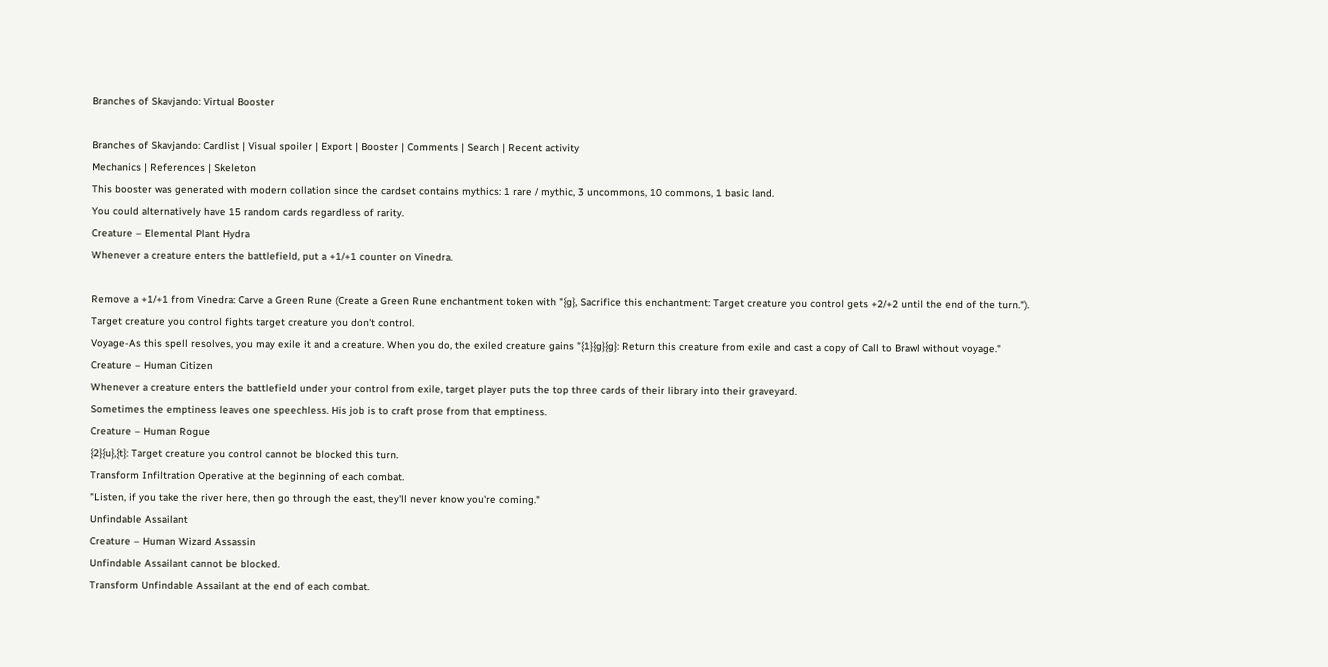Branches of Skavjando: Virtual Booster

Branches of Skavjando: Cardlist | Visual spoiler | Export | Booster | Comments | Search | Recent activity
Mechanics | References | Skeleton
This booster was generated with modern collation since the cardset contains mythics: 1 rare / mythic, 3 uncommons, 10 commons, 1 basic land.
You could alternatively have 15 random cards regardless of rarity.
Creature – Elemental Plant Hydra
Whenever a creature enters the battlefield, put a +1/+1 counter on Vinedra.

Remove a +1/+1 from Vinedra: Carve a Green Rune (Create a Green Rune enchantment token with "{g}, Sacrifice this enchantment: Target creature you control gets +2/+2 until the end of the turn.").
Target creature you control fights target creature you don't control.
Voyage-As this spell resolves, you may exile it and a creature. When you do, the exiled creature gains "{1}{g}{g}: Return this creature from exile and cast a copy of Call to Brawl without voyage."
Creature – Human Citizen
Whenever a creature enters the battlefield under your control from exile, target player puts the top three cards of their library into their graveyard.
Sometimes the emptiness leaves one speechless. His job is to craft prose from that emptiness.
Creature – Human Rogue
{2}{u},{t}: Target creature you control cannot be blocked this turn.
Transform Infiltration Operative at the beginning of each combat.
"Listen, if you take the river here, then go through the east, they'll never know you're coming."
Unfindable Assailant
Creature – Human Wizard Assassin
Unfindable Assailant cannot be blocked.
Transform Unfindable Assailant at the end of each combat.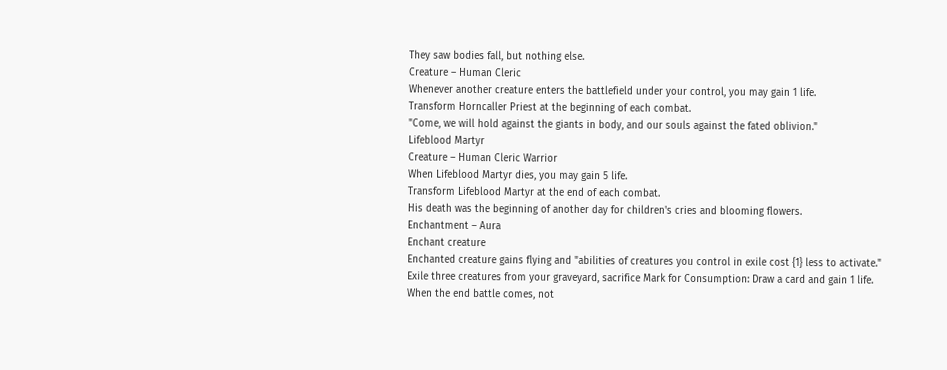They saw bodies fall, but nothing else.
Creature – Human Cleric
Whenever another creature enters the battlefield under your control, you may gain 1 life.
Transform Horncaller Priest at the beginning of each combat.
"Come, we will hold against the giants in body, and our souls against the fated oblivion."
Lifeblood Martyr
Creature – Human Cleric Warrior
When Lifeblood Martyr dies, you may gain 5 life.
Transform Lifeblood Martyr at the end of each combat.
His death was the beginning of another day for children's cries and blooming flowers.
Enchantment – Aura
Enchant creature
Enchanted creature gains flying and "abilities of creatures you control in exile cost {1} less to activate."
Exile three creatures from your graveyard, sacrifice Mark for Consumption: Draw a card and gain 1 life.
When the end battle comes, not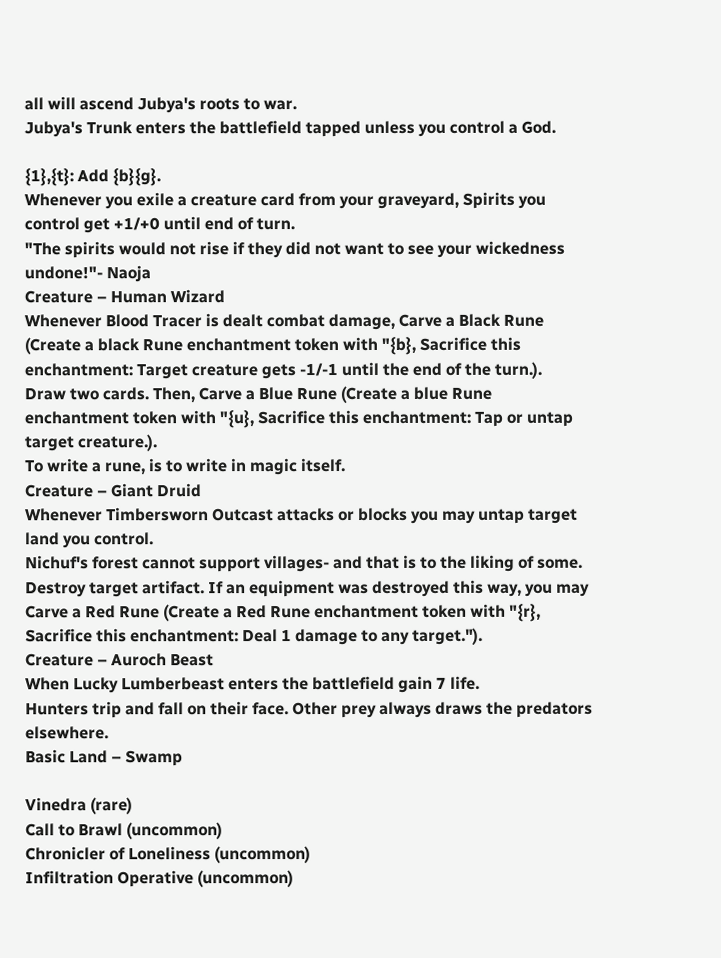all will ascend Jubya's roots to war.
Jubya's Trunk enters the battlefield tapped unless you control a God.

{1},{t}: Add {b}{g}.
Whenever you exile a creature card from your graveyard, Spirits you control get +1/+0 until end of turn.
"The spirits would not rise if they did not want to see your wickedness undone!"- Naoja
Creature – Human Wizard
Whenever Blood Tracer is dealt combat damage, Carve a Black Rune (Create a black Rune enchantment token with "{b}, Sacrifice this enchantment: Target creature gets -1/-1 until the end of the turn.).
Draw two cards. Then, Carve a Blue Rune (Create a blue Rune enchantment token with "{u}, Sacrifice this enchantment: Tap or untap target creature.).
To write a rune, is to write in magic itself.
Creature – Giant Druid
Whenever Timbersworn Outcast attacks or blocks you may untap target land you control.
Nichuf's forest cannot support villages- and that is to the liking of some.
Destroy target artifact. If an equipment was destroyed this way, you may Carve a Red Rune (Create a Red Rune enchantment token with "{r}, Sacrifice this enchantment: Deal 1 damage to any target.").
Creature – Auroch Beast
When Lucky Lumberbeast enters the battlefield gain 7 life.
Hunters trip and fall on their face. Other prey always draws the predators elsewhere.
Basic Land – Swamp

Vinedra (rare)
Call to Brawl (uncommon)
Chronicler of Loneliness (uncommon)
Infiltration Operative (uncommon)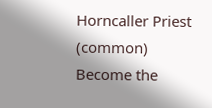Horncaller Priest (common)
Become the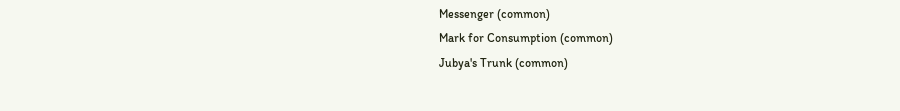Messenger (common)
Mark for Consumption (common)
Jubya's Trunk (common)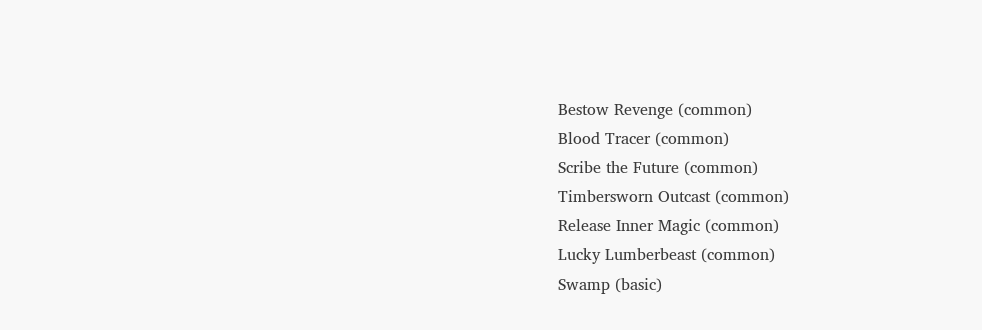Bestow Revenge (common)
Blood Tracer (common)
Scribe the Future (common)
Timbersworn Outcast (common)
Release Inner Magic (common)
Lucky Lumberbeast (common)
Swamp (basic)